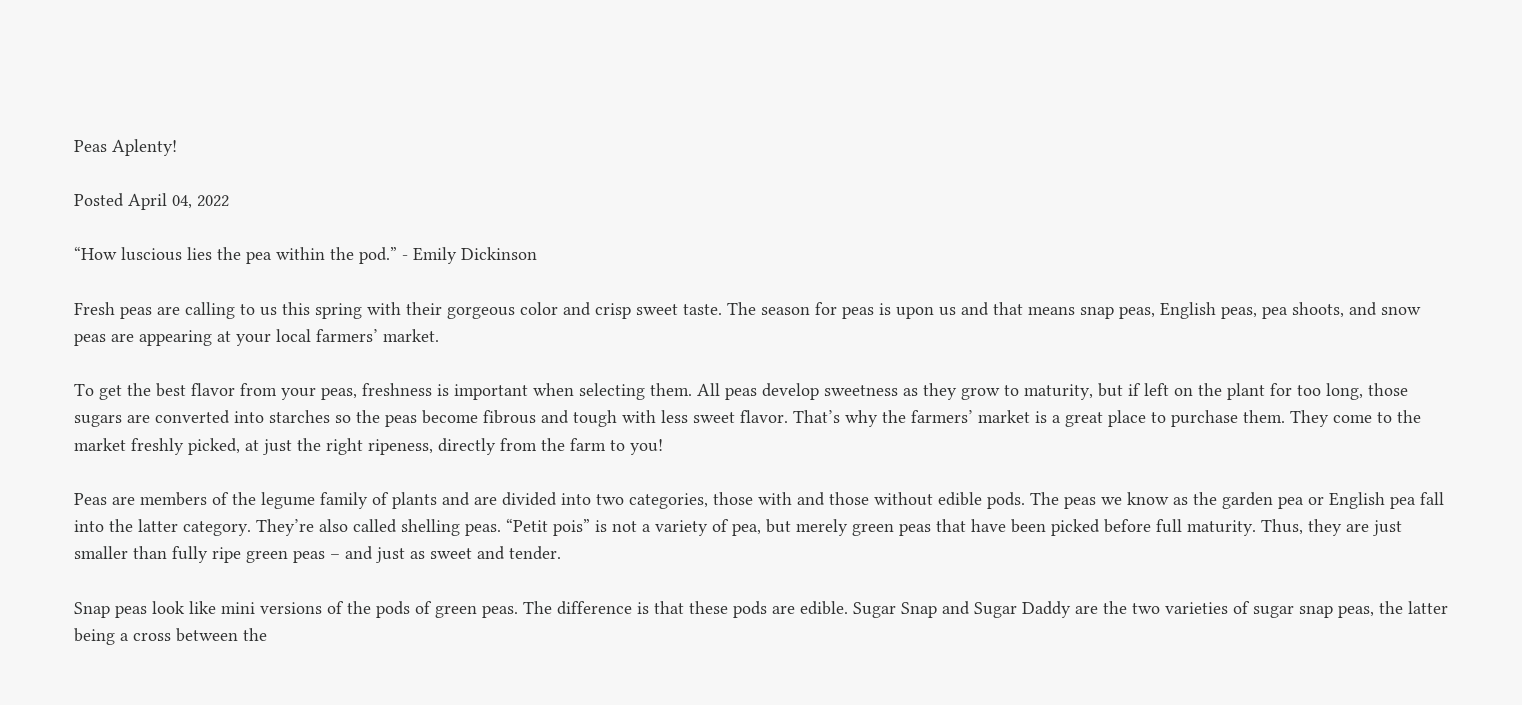Peas Aplenty!

Posted April 04, 2022

“How luscious lies the pea within the pod.” - Emily Dickinson

Fresh peas are calling to us this spring with their gorgeous color and crisp sweet taste. The season for peas is upon us and that means snap peas, English peas, pea shoots, and snow peas are appearing at your local farmers’ market.

To get the best flavor from your peas, freshness is important when selecting them. All peas develop sweetness as they grow to maturity, but if left on the plant for too long, those sugars are converted into starches so the peas become fibrous and tough with less sweet flavor. That’s why the farmers’ market is a great place to purchase them. They come to the market freshly picked, at just the right ripeness, directly from the farm to you!

Peas are members of the legume family of plants and are divided into two categories, those with and those without edible pods. The peas we know as the garden pea or English pea fall into the latter category. They’re also called shelling peas. “Petit pois” is not a variety of pea, but merely green peas that have been picked before full maturity. Thus, they are just smaller than fully ripe green peas – and just as sweet and tender.

Snap peas look like mini versions of the pods of green peas. The difference is that these pods are edible. Sugar Snap and Sugar Daddy are the two varieties of sugar snap peas, the latter being a cross between the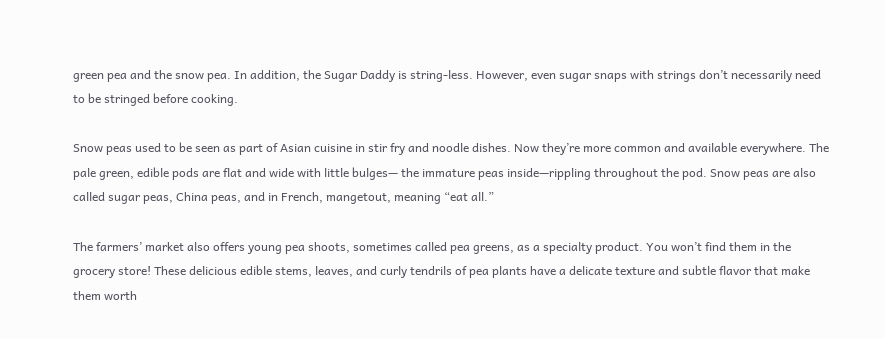green pea and the snow pea. In addition, the Sugar Daddy is string-less. However, even sugar snaps with strings don’t necessarily need to be stringed before cooking.

Snow peas used to be seen as part of Asian cuisine in stir fry and noodle dishes. Now they’re more common and available everywhere. The pale green, edible pods are flat and wide with little bulges— the immature peas inside—rippling throughout the pod. Snow peas are also called sugar peas, China peas, and in French, mangetout, meaning “eat all.”

The farmers’ market also offers young pea shoots, sometimes called pea greens, as a specialty product. You won’t find them in the grocery store! These delicious edible stems, leaves, and curly tendrils of pea plants have a delicate texture and subtle flavor that make them worth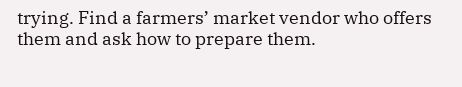trying. Find a farmers’ market vendor who offers them and ask how to prepare them.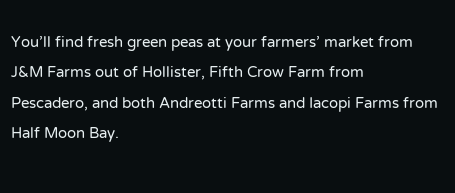You’ll find fresh green peas at your farmers’ market from J&M Farms out of Hollister, Fifth Crow Farm from Pescadero, and both Andreotti Farms and Iacopi Farms from Half Moon Bay.